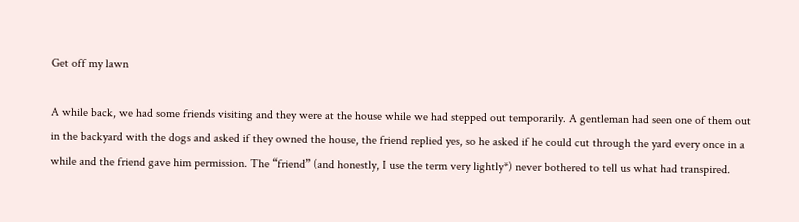Get off my lawn

A while back, we had some friends visiting and they were at the house while we had stepped out temporarily. A gentleman had seen one of them out in the backyard with the dogs and asked if they owned the house, the friend replied yes, so he asked if he could cut through the yard every once in a while and the friend gave him permission. The “friend” (and honestly, I use the term very lightly*) never bothered to tell us what had transpired.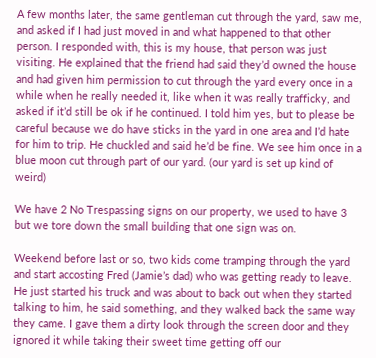A few months later, the same gentleman cut through the yard, saw me, and asked if I had just moved in and what happened to that other person. I responded with, this is my house, that person was just visiting. He explained that the friend had said they’d owned the house and had given him permission to cut through the yard every once in a while when he really needed it, like when it was really trafficky, and asked if it’d still be ok if he continued. I told him yes, but to please be careful because we do have sticks in the yard in one area and I’d hate for him to trip. He chuckled and said he’d be fine. We see him once in a blue moon cut through part of our yard. (our yard is set up kind of weird)

We have 2 No Trespassing signs on our property, we used to have 3 but we tore down the small building that one sign was on.

Weekend before last or so, two kids come tramping through the yard and start accosting Fred (Jamie’s dad) who was getting ready to leave. He just started his truck and was about to back out when they started talking to him, he said something, and they walked back the same way they came. I gave them a dirty look through the screen door and they ignored it while taking their sweet time getting off our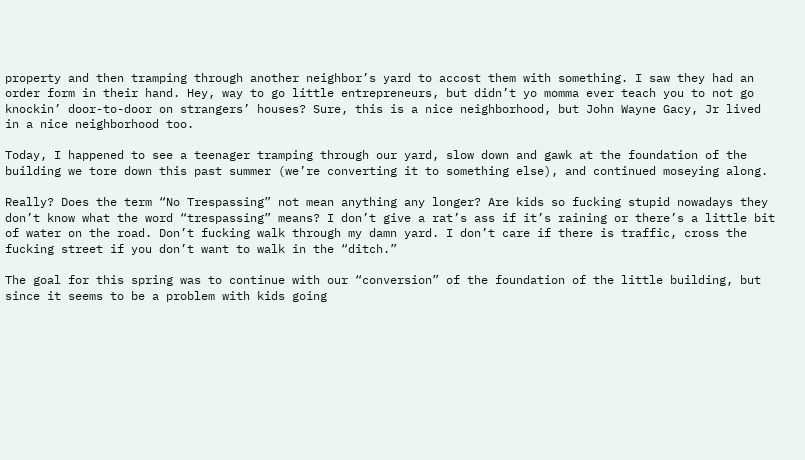property and then tramping through another neighbor’s yard to accost them with something. I saw they had an order form in their hand. Hey, way to go little entrepreneurs, but didn’t yo momma ever teach you to not go knockin’ door-to-door on strangers’ houses? Sure, this is a nice neighborhood, but John Wayne Gacy, Jr lived in a nice neighborhood too.

Today, I happened to see a teenager tramping through our yard, slow down and gawk at the foundation of the building we tore down this past summer (we’re converting it to something else), and continued moseying along.

Really? Does the term “No Trespassing” not mean anything any longer? Are kids so fucking stupid nowadays they don’t know what the word “trespassing” means? I don’t give a rat’s ass if it’s raining or there’s a little bit of water on the road. Don’t fucking walk through my damn yard. I don’t care if there is traffic, cross the fucking street if you don’t want to walk in the “ditch.”

The goal for this spring was to continue with our “conversion” of the foundation of the little building, but since it seems to be a problem with kids going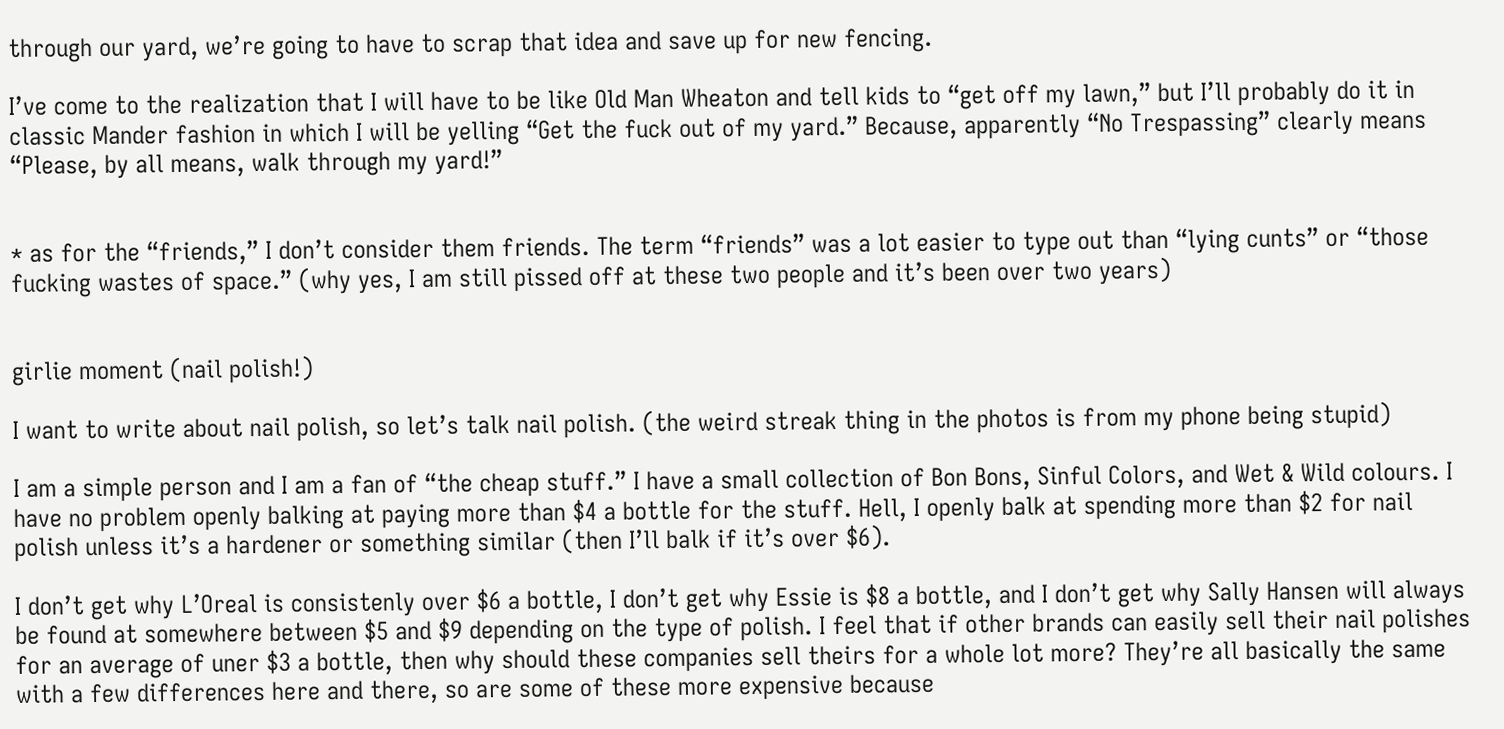through our yard, we’re going to have to scrap that idea and save up for new fencing.

I’ve come to the realization that I will have to be like Old Man Wheaton and tell kids to “get off my lawn,” but I’ll probably do it in classic Mander fashion in which I will be yelling “Get the fuck out of my yard.” Because, apparently “No Trespassing” clearly means “Please, by all means, walk through my yard!”


* as for the “friends,” I don’t consider them friends. The term “friends” was a lot easier to type out than “lying cunts” or “those fucking wastes of space.” (why yes, I am still pissed off at these two people and it’s been over two years)


girlie moment (nail polish!)

I want to write about nail polish, so let’s talk nail polish. (the weird streak thing in the photos is from my phone being stupid)

I am a simple person and I am a fan of “the cheap stuff.” I have a small collection of Bon Bons, Sinful Colors, and Wet & Wild colours. I have no problem openly balking at paying more than $4 a bottle for the stuff. Hell, I openly balk at spending more than $2 for nail polish unless it’s a hardener or something similar (then I’ll balk if it’s over $6).

I don’t get why L’Oreal is consistenly over $6 a bottle, I don’t get why Essie is $8 a bottle, and I don’t get why Sally Hansen will always be found at somewhere between $5 and $9 depending on the type of polish. I feel that if other brands can easily sell their nail polishes for an average of uner $3 a bottle, then why should these companies sell theirs for a whole lot more? They’re all basically the same with a few differences here and there, so are some of these more expensive because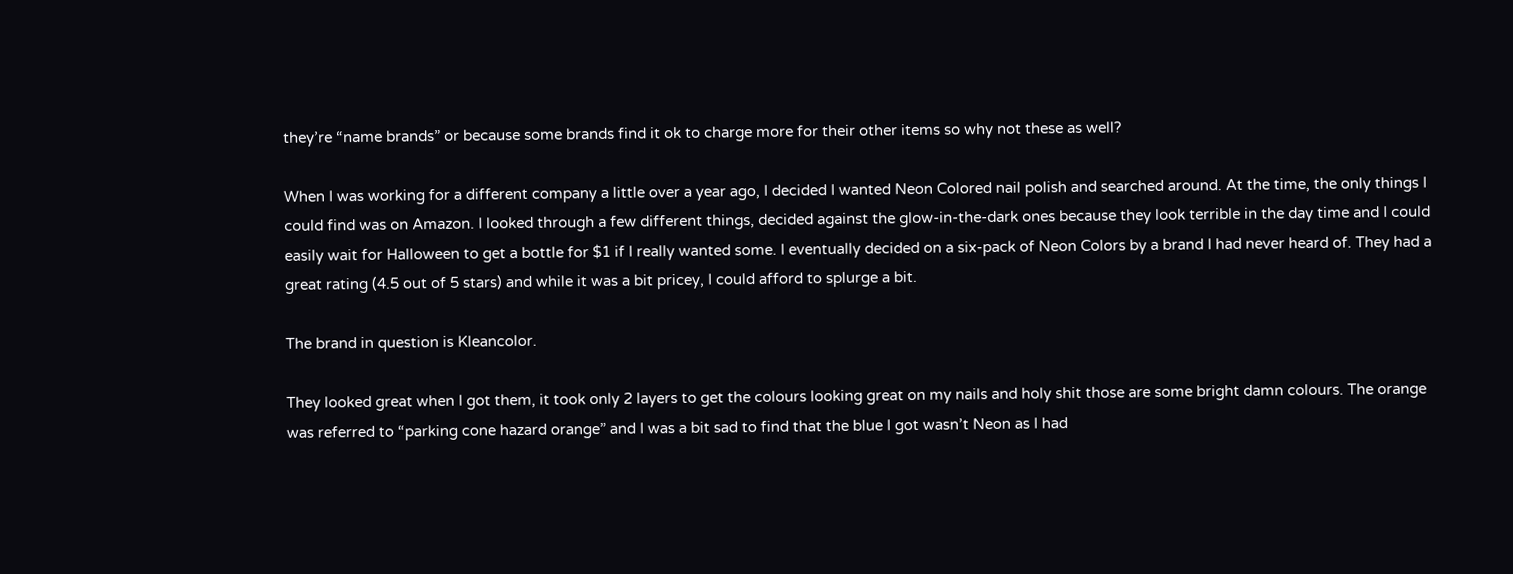they’re “name brands” or because some brands find it ok to charge more for their other items so why not these as well?

When I was working for a different company a little over a year ago, I decided I wanted Neon Colored nail polish and searched around. At the time, the only things I could find was on Amazon. I looked through a few different things, decided against the glow-in-the-dark ones because they look terrible in the day time and I could easily wait for Halloween to get a bottle for $1 if I really wanted some. I eventually decided on a six-pack of Neon Colors by a brand I had never heard of. They had a great rating (4.5 out of 5 stars) and while it was a bit pricey, I could afford to splurge a bit.

The brand in question is Kleancolor.

They looked great when I got them, it took only 2 layers to get the colours looking great on my nails and holy shit those are some bright damn colours. The orange was referred to “parking cone hazard orange” and I was a bit sad to find that the blue I got wasn’t Neon as I had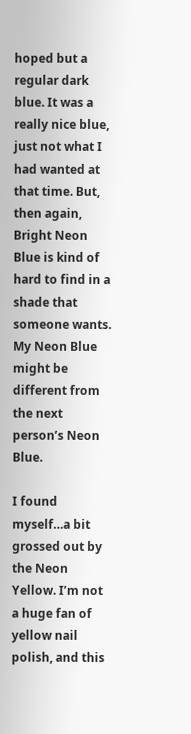hoped but a regular dark blue. It was a really nice blue, just not what I had wanted at that time. But, then again, Bright Neon Blue is kind of hard to find in a shade that someone wants. My Neon Blue might be different from the next person’s Neon Blue.

I found myself…a bit grossed out by the Neon Yellow. I’m not a huge fan of yellow nail polish, and this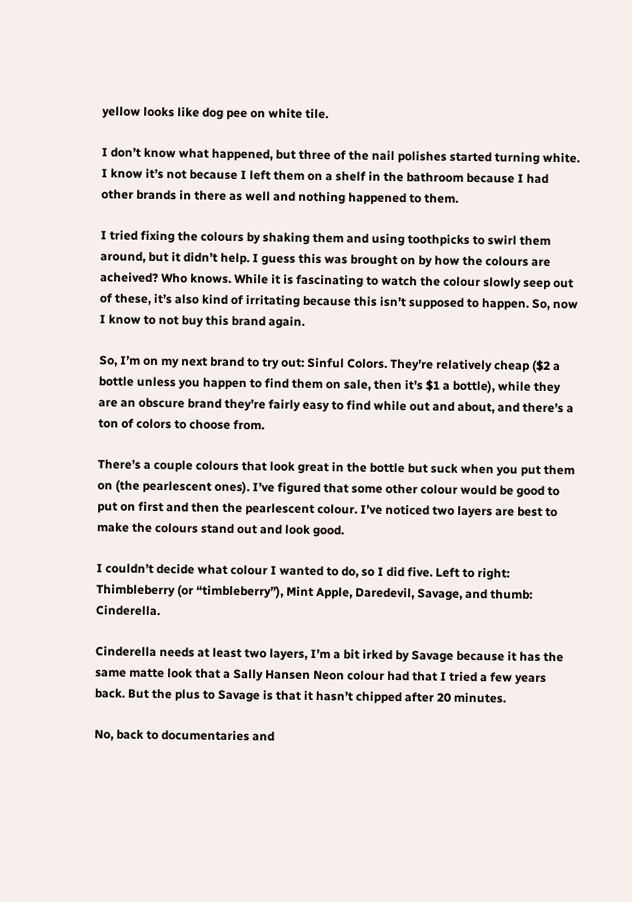yellow looks like dog pee on white tile.

I don’t know what happened, but three of the nail polishes started turning white. I know it’s not because I left them on a shelf in the bathroom because I had other brands in there as well and nothing happened to them.

I tried fixing the colours by shaking them and using toothpicks to swirl them around, but it didn’t help. I guess this was brought on by how the colours are acheived? Who knows. While it is fascinating to watch the colour slowly seep out of these, it’s also kind of irritating because this isn’t supposed to happen. So, now I know to not buy this brand again.

So, I’m on my next brand to try out: Sinful Colors. They’re relatively cheap ($2 a bottle unless you happen to find them on sale, then it’s $1 a bottle), while they are an obscure brand they’re fairly easy to find while out and about, and there’s a ton of colors to choose from.

There’s a couple colours that look great in the bottle but suck when you put them on (the pearlescent ones). I’ve figured that some other colour would be good to put on first and then the pearlescent colour. I’ve noticed two layers are best to make the colours stand out and look good.

I couldn’t decide what colour I wanted to do, so I did five. Left to right: Thimbleberry (or “timbleberry”), Mint Apple, Daredevil, Savage, and thumb: Cinderella.

Cinderella needs at least two layers, I’m a bit irked by Savage because it has the same matte look that a Sally Hansen Neon colour had that I tried a few years back. But the plus to Savage is that it hasn’t chipped after 20 minutes.

No, back to documentaries and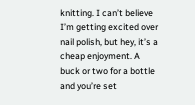knitting. I can’t believe I’m getting excited over nail polish, but hey, it’s a cheap enjoyment. A buck or two for a bottle and you’re set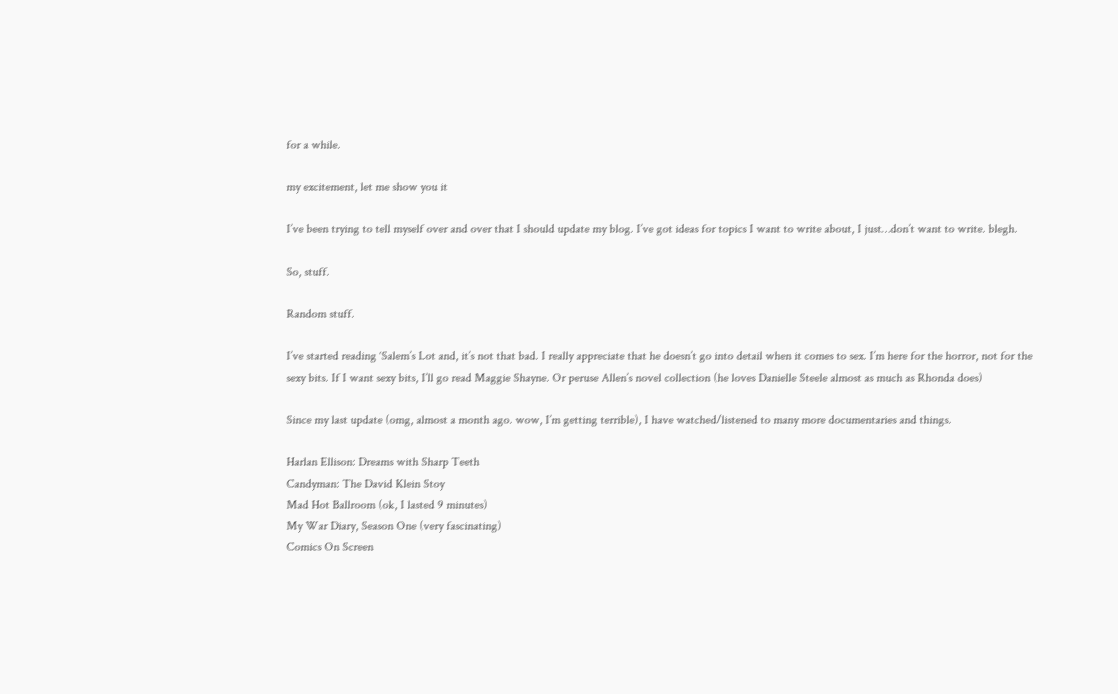for a while.

my excitement, let me show you it

I’ve been trying to tell myself over and over that I should update my blog. I’ve got ideas for topics I want to write about, I just…don’t want to write. blegh.

So, stuff.

Random stuff.

I’ve started reading ‘Salem’s Lot and, it’s not that bad. I really appreciate that he doesn’t go into detail when it comes to sex. I’m here for the horror, not for the sexy bits. If I want sexy bits, I’ll go read Maggie Shayne. Or peruse Allen’s novel collection (he loves Danielle Steele almost as much as Rhonda does)

Since my last update (omg, almost a month ago. wow, I’m getting terrible), I have watched/listened to many more documentaries and things.

Harlan Ellison: Dreams with Sharp Teeth
Candyman: The David Klein Stoy
Mad Hot Ballroom (ok, I lasted 9 minutes)
My War Diary, Season One (very fascinating)
Comics On Screen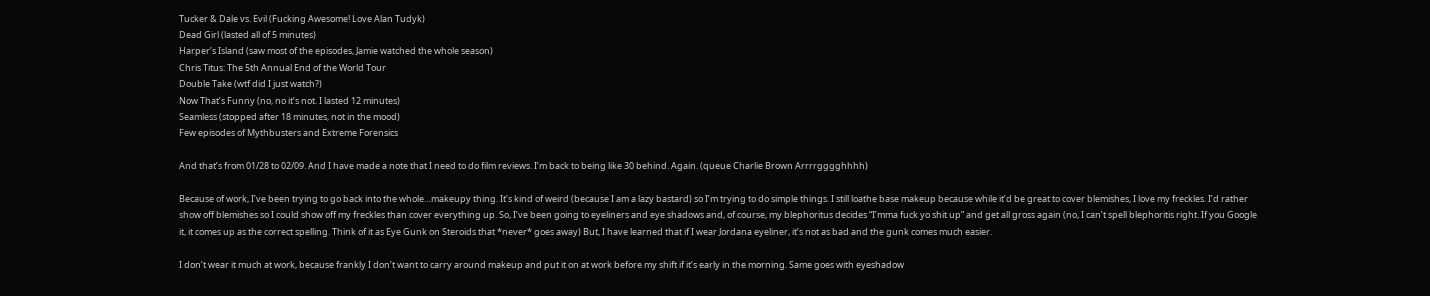Tucker & Dale vs. Evil (Fucking Awesome! Love Alan Tudyk)
Dead Girl (lasted all of 5 minutes)
Harper’s Island (saw most of the episodes, Jamie watched the whole season)
Chris Titus: The 5th Annual End of the World Tour
Double Take (wtf did I just watch?)
Now That’s Funny (no, no it’s not. I lasted 12 minutes)
Seamless (stopped after 18 minutes, not in the mood)
Few episodes of Mythbusters and Extreme Forensics

And that’s from 01/28 to 02/09. And I have made a note that I need to do film reviews. I’m back to being like 30 behind. Again. (queue Charlie Brown Arrrrgggghhhh)

Because of work, I’ve been trying to go back into the whole…makeupy thing. It’s kind of weird (because I am a lazy bastard) so I’m trying to do simple things. I still loathe base makeup because while it’d be great to cover blemishes, I love my freckles. I’d rather show off blemishes so I could show off my freckles than cover everything up. So, I’ve been going to eyeliners and eye shadows and, of course, my blephoritus decides “I’mma fuck yo shit up” and get all gross again (no, I can’t spell blephoritis right. If you Google it, it comes up as the correct spelling. Think of it as Eye Gunk on Steroids that *never* goes away) But, I have learned that if I wear Jordana eyeliner, it’s not as bad and the gunk comes much easier.

I don’t wear it much at work, because frankly I don’t want to carry around makeup and put it on at work before my shift if it’s early in the morning. Same goes with eyeshadow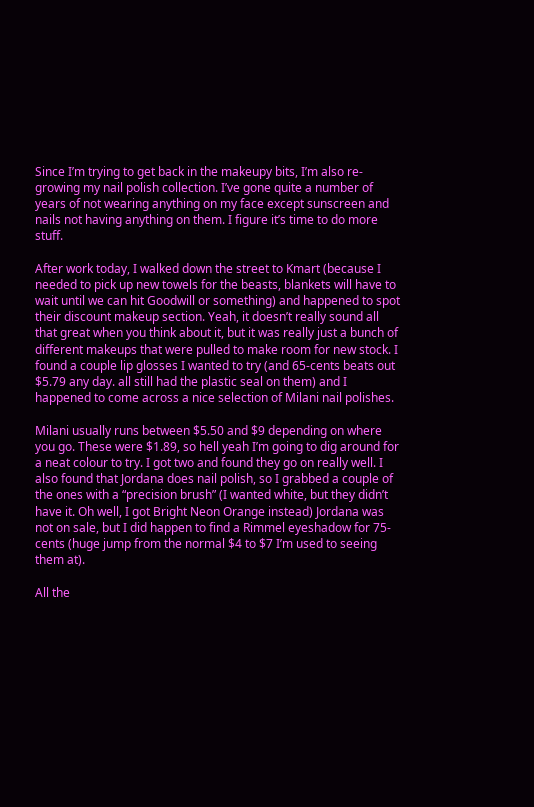Since I’m trying to get back in the makeupy bits, I’m also re-growing my nail polish collection. I’ve gone quite a number of years of not wearing anything on my face except sunscreen and nails not having anything on them. I figure it’s time to do more stuff.

After work today, I walked down the street to Kmart (because I needed to pick up new towels for the beasts, blankets will have to wait until we can hit Goodwill or something) and happened to spot their discount makeup section. Yeah, it doesn’t really sound all that great when you think about it, but it was really just a bunch of different makeups that were pulled to make room for new stock. I found a couple lip glosses I wanted to try (and 65-cents beats out $5.79 any day. all still had the plastic seal on them) and I happened to come across a nice selection of Milani nail polishes.

Milani usually runs between $5.50 and $9 depending on where you go. These were $1.89, so hell yeah I’m going to dig around for a neat colour to try. I got two and found they go on really well. I also found that Jordana does nail polish, so I grabbed a couple of the ones with a “precision brush” (I wanted white, but they didn’t have it. Oh well, I got Bright Neon Orange instead) Jordana was not on sale, but I did happen to find a Rimmel eyeshadow for 75-cents (huge jump from the normal $4 to $7 I’m used to seeing them at).

All the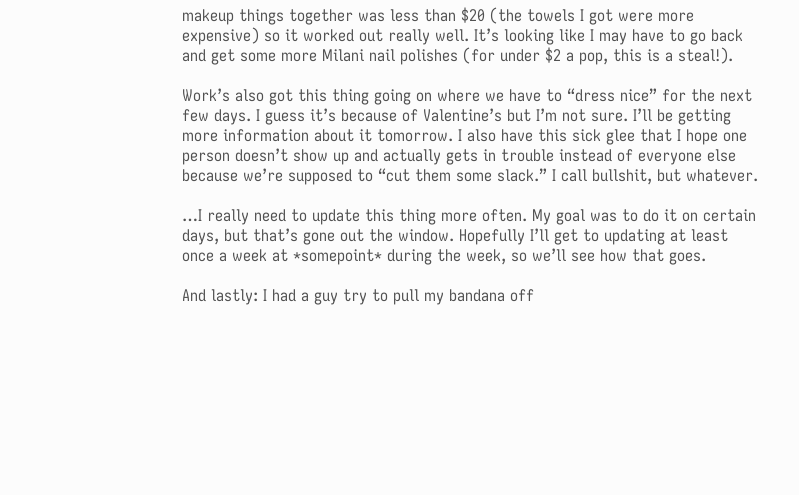makeup things together was less than $20 (the towels I got were more expensive) so it worked out really well. It’s looking like I may have to go back and get some more Milani nail polishes (for under $2 a pop, this is a steal!).

Work’s also got this thing going on where we have to “dress nice” for the next few days. I guess it’s because of Valentine’s but I’m not sure. I’ll be getting more information about it tomorrow. I also have this sick glee that I hope one person doesn’t show up and actually gets in trouble instead of everyone else because we’re supposed to “cut them some slack.” I call bullshit, but whatever.

…I really need to update this thing more often. My goal was to do it on certain days, but that’s gone out the window. Hopefully I’ll get to updating at least once a week at *somepoint* during the week, so we’ll see how that goes.

And lastly: I had a guy try to pull my bandana off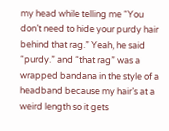my head while telling me “You don’t need to hide your purdy hair behind that rag.” Yeah, he said “purdy.” and “that rag” was a wrapped bandana in the style of a headband because my hair’s at a weird length so it gets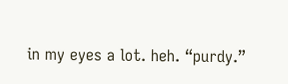in my eyes a lot. heh. “purdy.”